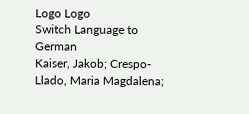Logo Logo
Switch Language to German
Kaiser, Jakob; Crespo-Llado, Maria Magdalena;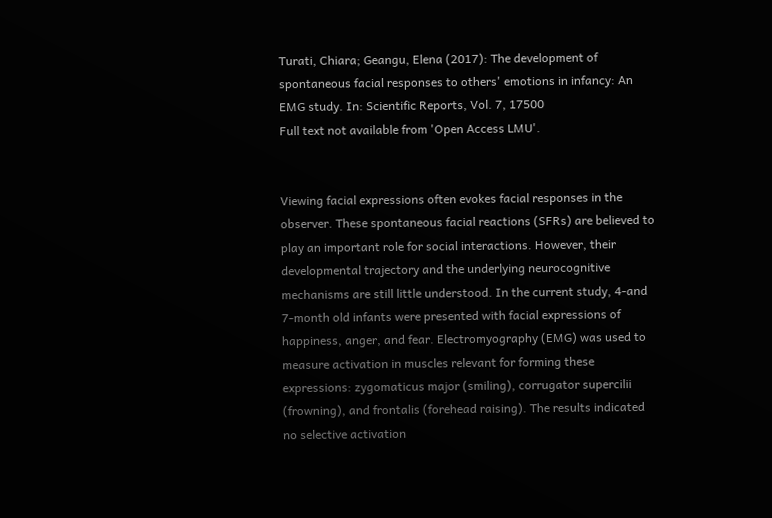Turati, Chiara; Geangu, Elena (2017): The development of spontaneous facial responses to others' emotions in infancy: An EMG study. In: Scientific Reports, Vol. 7, 17500
Full text not available from 'Open Access LMU'.


Viewing facial expressions often evokes facial responses in the observer. These spontaneous facial reactions (SFRs) are believed to play an important role for social interactions. However, their developmental trajectory and the underlying neurocognitive mechanisms are still little understood. In the current study, 4-and 7-month old infants were presented with facial expressions of happiness, anger, and fear. Electromyography (EMG) was used to measure activation in muscles relevant for forming these expressions: zygomaticus major (smiling), corrugator supercilii (frowning), and frontalis (forehead raising). The results indicated no selective activation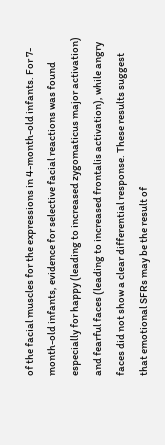of the facial muscles for the expressions in 4-month-old infants. For 7-month-old infants, evidence for selective facial reactions was found especially for happy (leading to increased zygomaticus major activation) and fearful faces (leading to increased frontalis activation), while angry faces did not show a clear differential response. These results suggest that emotional SFRs may be the result of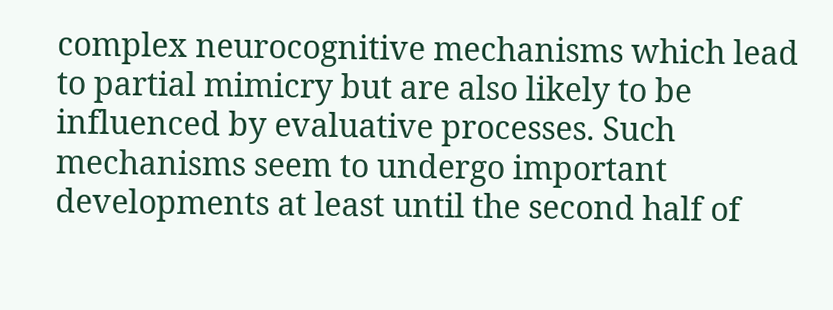complex neurocognitive mechanisms which lead to partial mimicry but are also likely to be influenced by evaluative processes. Such mechanisms seem to undergo important developments at least until the second half of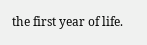the first year of life.